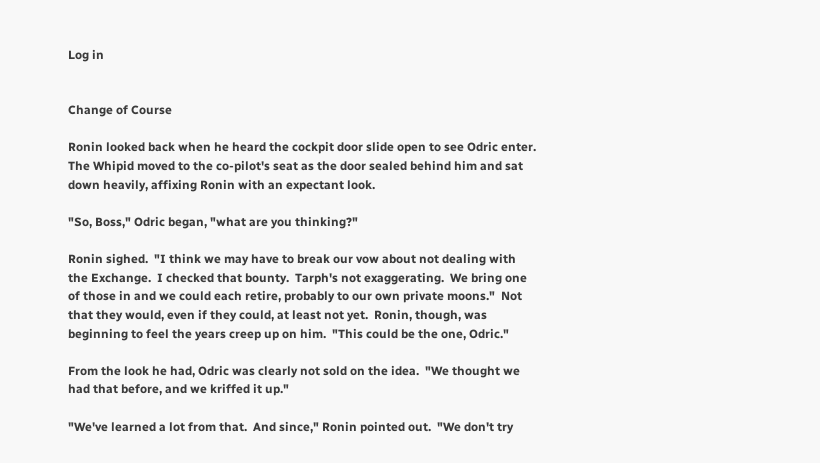Log in


Change of Course

Ronin looked back when he heard the cockpit door slide open to see Odric enter.  The Whipid moved to the co-pilot's seat as the door sealed behind him and sat down heavily, affixing Ronin with an expectant look.

"So, Boss," Odric began, "what are you thinking?"

Ronin sighed.  "I think we may have to break our vow about not dealing with the Exchange.  I checked that bounty.  Tarph's not exaggerating.  We bring one of those in and we could each retire, probably to our own private moons."  Not that they would, even if they could, at least not yet.  Ronin, though, was beginning to feel the years creep up on him.  "This could be the one, Odric."

From the look he had, Odric was clearly not sold on the idea.  "We thought we had that before, and we kriffed it up."

"We've learned a lot from that.  And since," Ronin pointed out.  "We don't try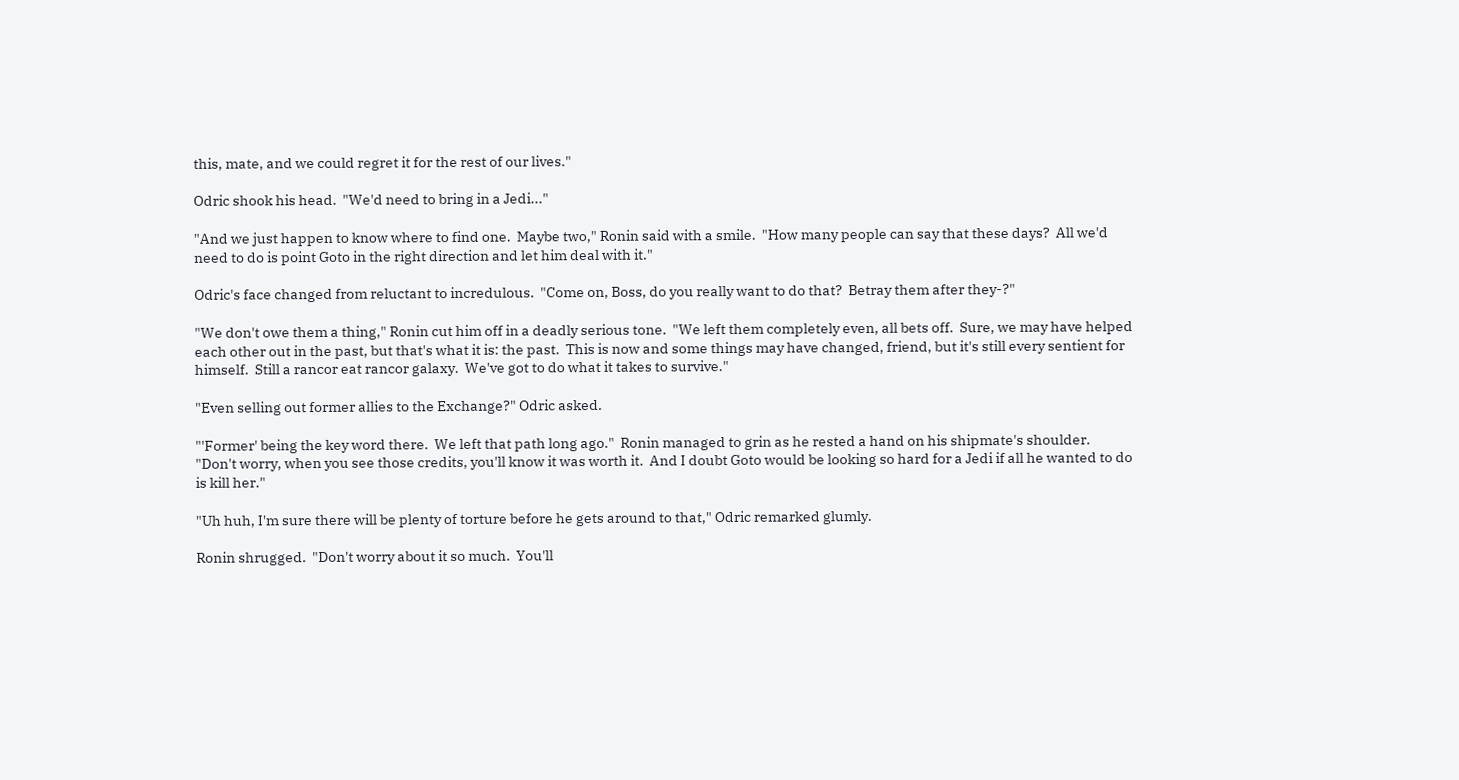this, mate, and we could regret it for the rest of our lives."

Odric shook his head.  "We'd need to bring in a Jedi..."

"And we just happen to know where to find one.  Maybe two," Ronin said with a smile.  "How many people can say that these days?  All we'd need to do is point Goto in the right direction and let him deal with it."

Odric's face changed from reluctant to incredulous.  "Come on, Boss, do you really want to do that?  Betray them after they-?"

"We don't owe them a thing," Ronin cut him off in a deadly serious tone.  "We left them completely even, all bets off.  Sure, we may have helped each other out in the past, but that's what it is: the past.  This is now and some things may have changed, friend, but it's still every sentient for himself.  Still a rancor eat rancor galaxy.  We've got to do what it takes to survive."

"Even selling out former allies to the Exchange?" Odric asked.

"'Former' being the key word there.  We left that path long ago."  Ronin managed to grin as he rested a hand on his shipmate's shoulder.  "Don't worry, when you see those credits, you'll know it was worth it.  And I doubt Goto would be looking so hard for a Jedi if all he wanted to do is kill her."

"Uh huh, I'm sure there will be plenty of torture before he gets around to that," Odric remarked glumly.

Ronin shrugged.  "Don't worry about it so much.  You'll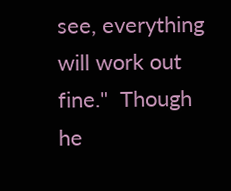see, everything will work out fine."  Though he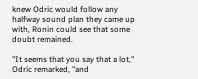knew Odric would follow any halfway sound plan they came up with, Ronin could see that some doubt remained.

"It seems that you say that a lot," Odric remarked, "and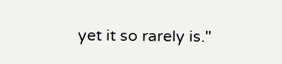yet it so rarely is."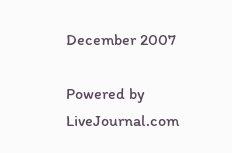December 2007

Powered by LiveJournal.com